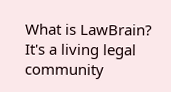What is LawBrain?
It's a living legal community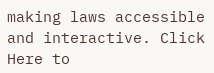making laws accessible and interactive. Click Here to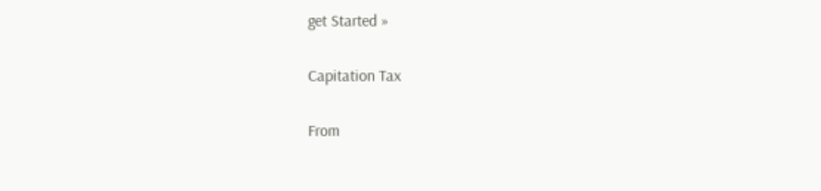get Started »

Capitation Tax

From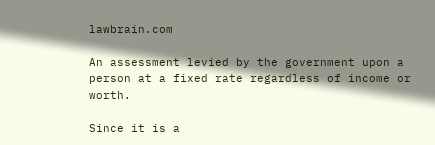lawbrain.com

An assessment levied by the government upon a person at a fixed rate regardless of income or worth.

Since it is a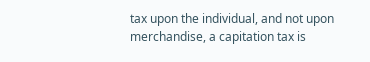tax upon the individual, and not upon merchandise, a capitation tax is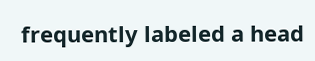frequently labeled a head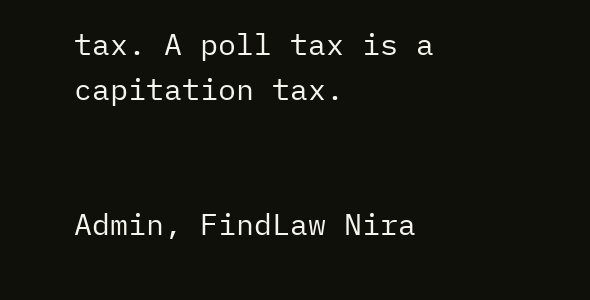tax. A poll tax is a capitation tax.


Admin, FindLaw Nira